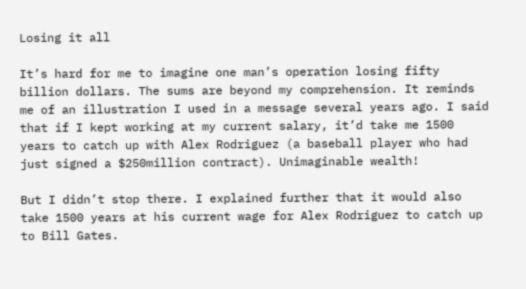Losing it all

It’s hard for me to imagine one man’s operation losing fifty billion dollars. The sums are beyond my comprehension. It reminds me of an illustration I used in a message several years ago. I said that if I kept working at my current salary, it’d take me 1500 years to catch up with Alex Rodriguez (a baseball player who had just signed a $250million contract). Unimaginable wealth!

But I didn’t stop there. I explained further that it would also take 1500 years at his current wage for Alex Rodriguez to catch up to Bill Gates.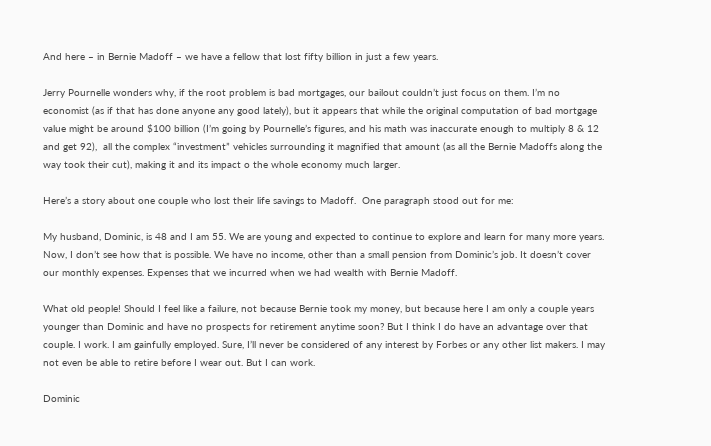And here – in Bernie Madoff – we have a fellow that lost fifty billion in just a few years.

Jerry Pournelle wonders why, if the root problem is bad mortgages, our bailout couldn’t just focus on them. I’m no economist (as if that has done anyone any good lately), but it appears that while the original computation of bad mortgage value might be around $100 billion (I’m going by Pournelle’s figures, and his math was inaccurate enough to multiply 8 & 12 and get 92),  all the complex “investment” vehicles surrounding it magnified that amount (as all the Bernie Madoffs along the way took their cut), making it and its impact o the whole economy much larger.

Here’s a story about one couple who lost their life savings to Madoff.  One paragraph stood out for me:

My husband, Dominic, is 48 and I am 55. We are young and expected to continue to explore and learn for many more years. Now, I don’t see how that is possible. We have no income, other than a small pension from Dominic’s job. It doesn’t cover our monthly expenses. Expenses that we incurred when we had wealth with Bernie Madoff.

What old people! Should I feel like a failure, not because Bernie took my money, but because here I am only a couple years younger than Dominic and have no prospects for retirement anytime soon? But I think I do have an advantage over that couple. I work. I am gainfully employed. Sure, I’ll never be considered of any interest by Forbes or any other list makers. I may not even be able to retire before I wear out. But I can work.

Dominic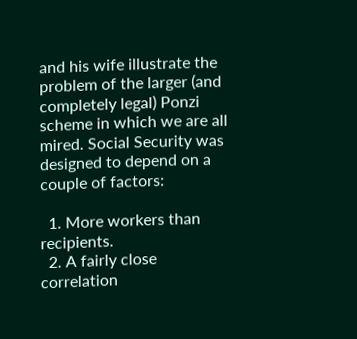and his wife illustrate the problem of the larger (and completely legal) Ponzi scheme in which we are all mired. Social Security was designed to depend on a couple of factors:

  1. More workers than recipients.
  2. A fairly close correlation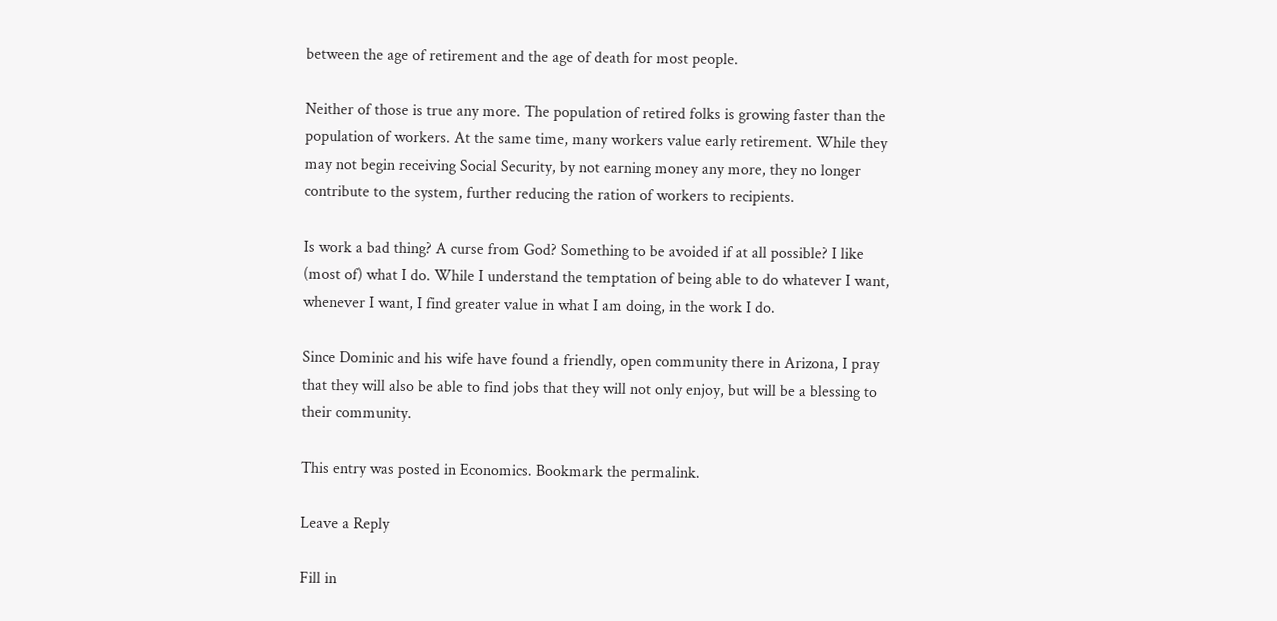between the age of retirement and the age of death for most people.

Neither of those is true any more. The population of retired folks is growing faster than the population of workers. At the same time, many workers value early retirement. While they may not begin receiving Social Security, by not earning money any more, they no longer contribute to the system, further reducing the ration of workers to recipients.

Is work a bad thing? A curse from God? Something to be avoided if at all possible? I like (most of) what I do. While I understand the temptation of being able to do whatever I want, whenever I want, I find greater value in what I am doing, in the work I do.

Since Dominic and his wife have found a friendly, open community there in Arizona, I pray that they will also be able to find jobs that they will not only enjoy, but will be a blessing to their community.

This entry was posted in Economics. Bookmark the permalink.

Leave a Reply

Fill in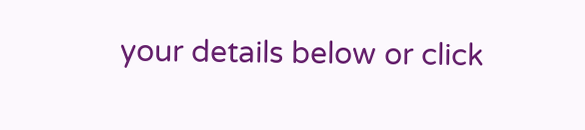your details below or click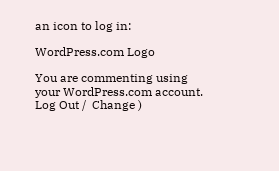an icon to log in:

WordPress.com Logo

You are commenting using your WordPress.com account. Log Out /  Change )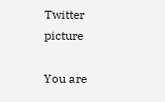Twitter picture

You are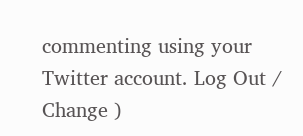commenting using your Twitter account. Log Out /  Change )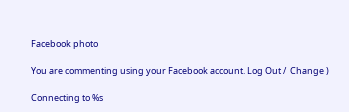Facebook photo

You are commenting using your Facebook account. Log Out /  Change )

Connecting to %s